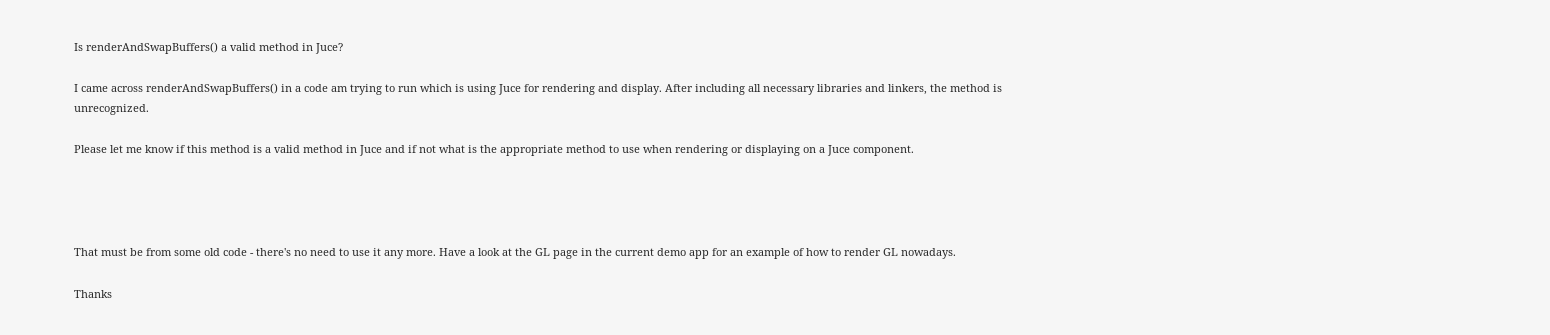Is renderAndSwapBuffers() a valid method in Juce?

I came across renderAndSwapBuffers() in a code am trying to run which is using Juce for rendering and display. After including all necessary libraries and linkers, the method is unrecognized.

Please let me know if this method is a valid method in Juce and if not what is the appropriate method to use when rendering or displaying on a Juce component.




That must be from some old code - there's no need to use it any more. Have a look at the GL page in the current demo app for an example of how to render GL nowadays.

Thanks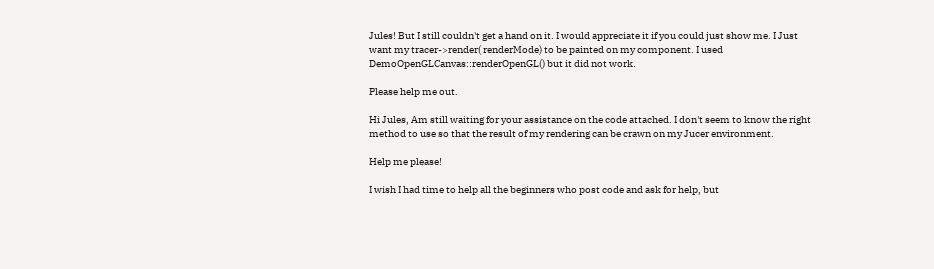Jules! But I still couldn't get a hand on it. I would appreciate it if you could just show me. I Just want my tracer->render( renderMode) to be painted on my component. I used DemoOpenGLCanvas::renderOpenGL() but it did not work.

Please help me out.

Hi Jules, Am still waiting for your assistance on the code attached. I don't seem to know the right method to use so that the result of my rendering can be crawn on my Jucer environment.

Help me please!

I wish I had time to help all the beginners who post code and ask for help, but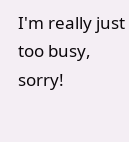I'm really just too busy, sorry!